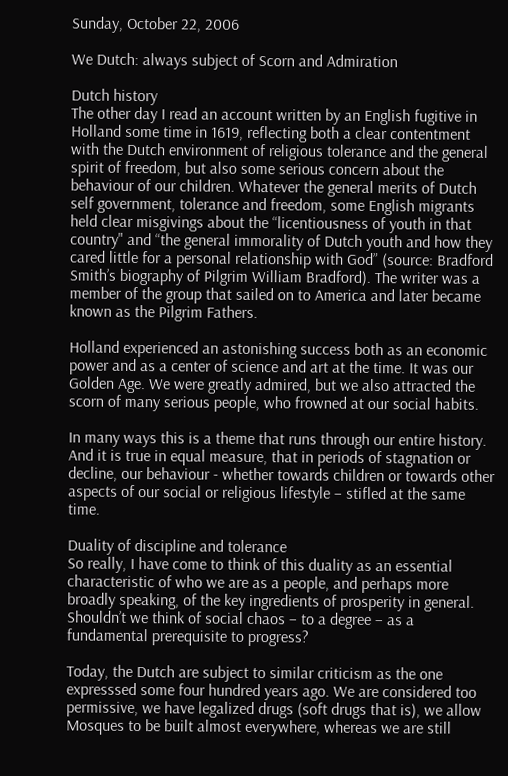Sunday, October 22, 2006

We Dutch: always subject of Scorn and Admiration

Dutch history
The other day I read an account written by an English fugitive in Holland some time in 1619, reflecting both a clear contentment with the Dutch environment of religious tolerance and the general spirit of freedom, but also some serious concern about the behaviour of our children. Whatever the general merits of Dutch self government, tolerance and freedom, some English migrants held clear misgivings about the “licentiousness of youth in that country" and “the general immorality of Dutch youth and how they cared little for a personal relationship with God” (source: Bradford Smith’s biography of Pilgrim William Bradford). The writer was a member of the group that sailed on to America and later became known as the Pilgrim Fathers.

Holland experienced an astonishing success both as an economic power and as a center of science and art at the time. It was our Golden Age. We were greatly admired, but we also attracted the scorn of many serious people, who frowned at our social habits.

In many ways this is a theme that runs through our entire history. And it is true in equal measure, that in periods of stagnation or decline, our behaviour - whether towards children or towards other aspects of our social or religious lifestyle – stifled at the same time.

Duality of discipline and tolerance
So really, I have come to think of this duality as an essential characteristic of who we are as a people, and perhaps more broadly speaking, of the key ingredients of prosperity in general. Shouldn’t we think of social chaos – to a degree – as a fundamental prerequisite to progress?

Today, the Dutch are subject to similar criticism as the one expresssed some four hundred years ago. We are considered too permissive, we have legalized drugs (soft drugs that is), we allow Mosques to be built almost everywhere, whereas we are still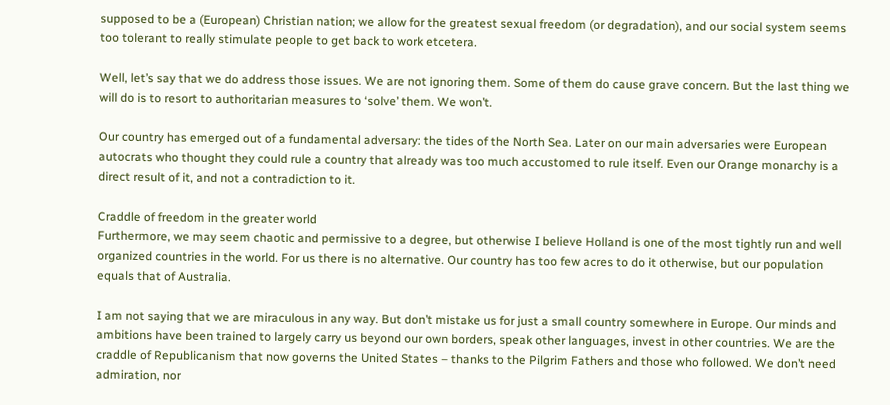supposed to be a (European) Christian nation; we allow for the greatest sexual freedom (or degradation), and our social system seems too tolerant to really stimulate people to get back to work etcetera.

Well, let’s say that we do address those issues. We are not ignoring them. Some of them do cause grave concern. But the last thing we will do is to resort to authoritarian measures to ‘solve’ them. We won’t.

Our country has emerged out of a fundamental adversary: the tides of the North Sea. Later on our main adversaries were European autocrats who thought they could rule a country that already was too much accustomed to rule itself. Even our Orange monarchy is a direct result of it, and not a contradiction to it.

Craddle of freedom in the greater world
Furthermore, we may seem chaotic and permissive to a degree, but otherwise I believe Holland is one of the most tightly run and well organized countries in the world. For us there is no alternative. Our country has too few acres to do it otherwise, but our population equals that of Australia.

I am not saying that we are miraculous in any way. But don’t mistake us for just a small country somewhere in Europe. Our minds and ambitions have been trained to largely carry us beyond our own borders, speak other languages, invest in other countries. We are the craddle of Republicanism that now governs the United States – thanks to the Pilgrim Fathers and those who followed. We don’t need admiration, nor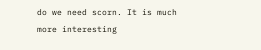do we need scorn. It is much more interesting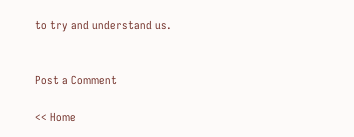to try and understand us.


Post a Comment

<< Home